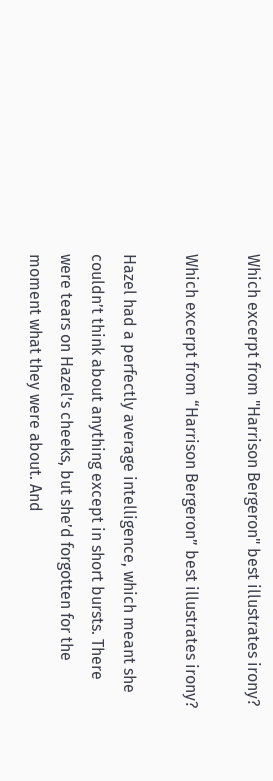Which excerpt from "Harrison Bergeron" best illustrates irony?

Which excerpt from “Harrison Bergeron” best illustrates irony?

Hazel had a perfectly average intelligence, which meant she couldn’t think about anything except in short bursts. There were tears on Hazel’s cheeks, but she’d forgotten for the moment what they were about. And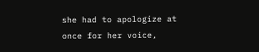she had to apologize at once for her voice,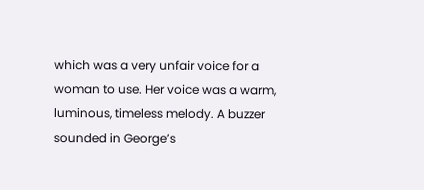which was a very unfair voice for a woman to use. Her voice was a warm, luminous, timeless melody. A buzzer sounded in George’s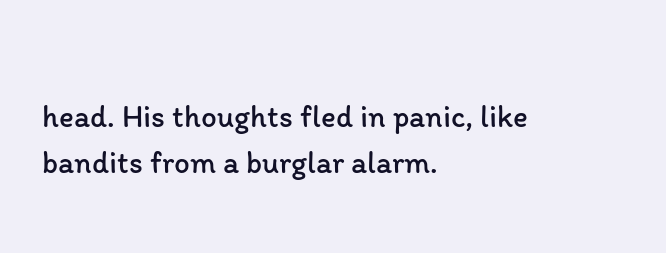head. His thoughts fled in panic, like bandits from a burglar alarm.